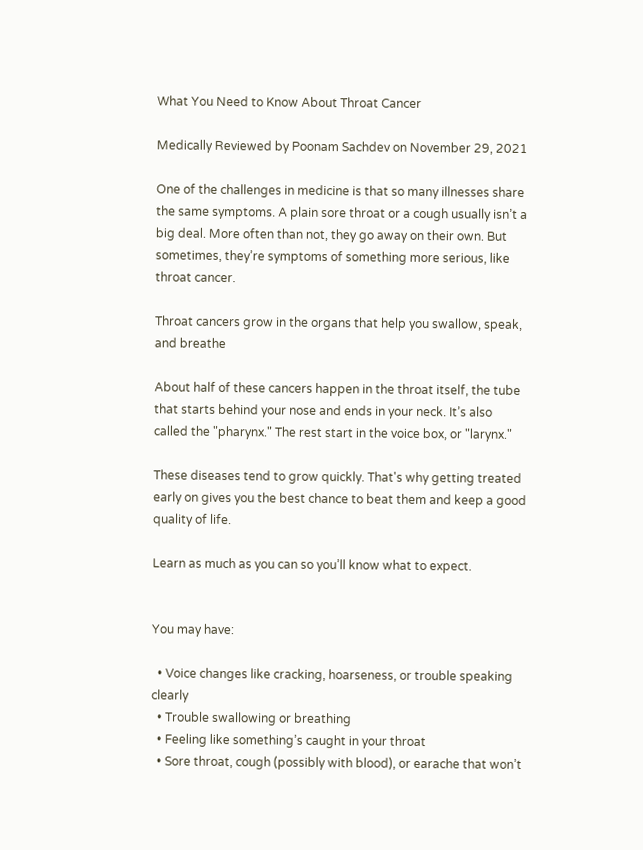What You Need to Know About Throat Cancer

Medically Reviewed by Poonam Sachdev on November 29, 2021

One of the challenges in medicine is that so many illnesses share the same symptoms. A plain sore throat or a cough usually isn’t a big deal. More often than not, they go away on their own. But sometimes, they’re symptoms of something more serious, like throat cancer.

Throat cancers grow in the organs that help you swallow, speak, and breathe

About half of these cancers happen in the throat itself, the tube that starts behind your nose and ends in your neck. It’s also called the "pharynx." The rest start in the voice box, or "larynx."

These diseases tend to grow quickly. That's why getting treated early on gives you the best chance to beat them and keep a good quality of life.

Learn as much as you can so you’ll know what to expect.


You may have:

  • Voice changes like cracking, hoarseness, or trouble speaking clearly
  • Trouble swallowing or breathing
  • Feeling like something’s caught in your throat
  • Sore throat, cough (possibly with blood), or earache that won’t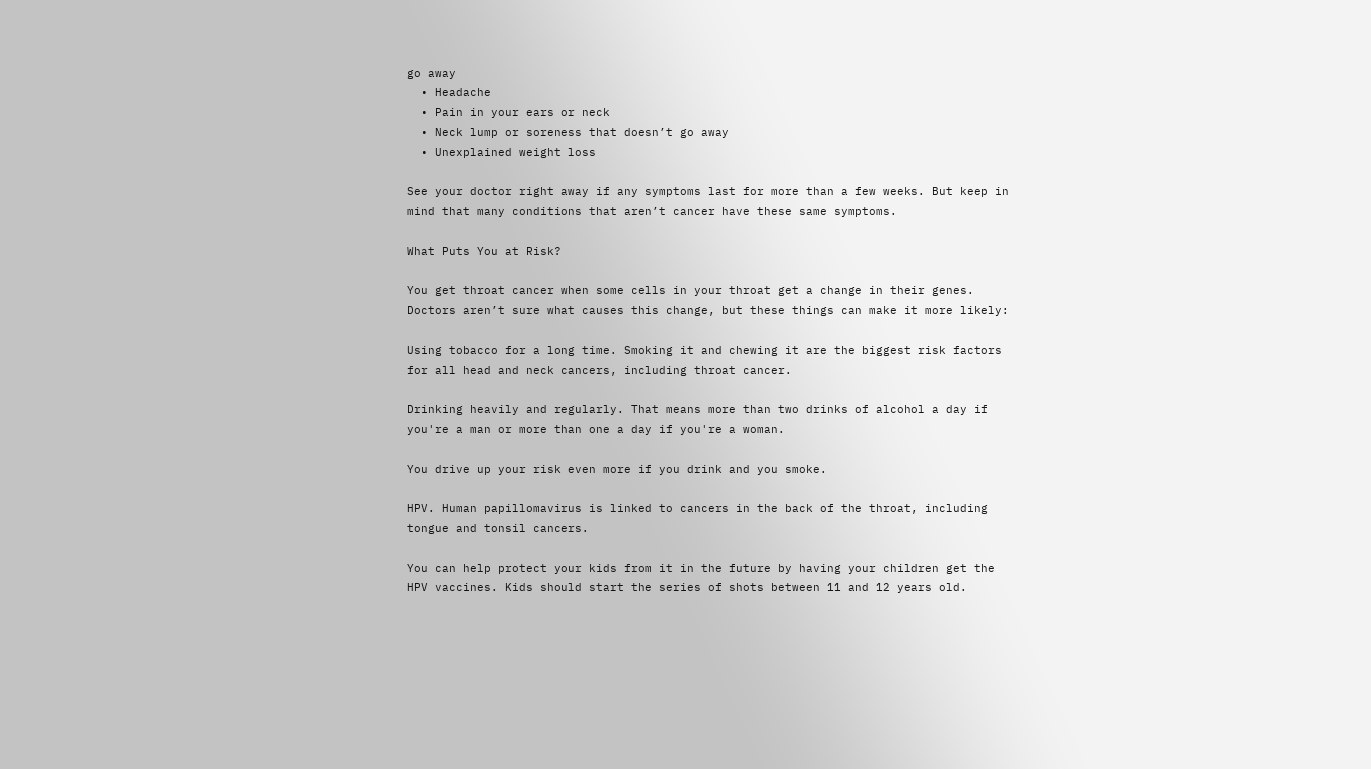go away
  • Headache
  • Pain in your ears or neck
  • Neck lump or soreness that doesn’t go away
  • Unexplained weight loss

See your doctor right away if any symptoms last for more than a few weeks. But keep in mind that many conditions that aren’t cancer have these same symptoms.

What Puts You at Risk?

You get throat cancer when some cells in your throat get a change in their genes. Doctors aren’t sure what causes this change, but these things can make it more likely:

Using tobacco for a long time. Smoking it and chewing it are the biggest risk factors for all head and neck cancers, including throat cancer.

Drinking heavily and regularly. That means more than two drinks of alcohol a day if you're a man or more than one a day if you're a woman.

You drive up your risk even more if you drink and you smoke.

HPV. Human papillomavirus is linked to cancers in the back of the throat, including tongue and tonsil cancers.

You can help protect your kids from it in the future by having your children get the HPV vaccines. Kids should start the series of shots between 11 and 12 years old.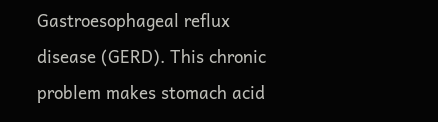Gastroesophageal reflux disease (GERD). This chronic problem makes stomach acid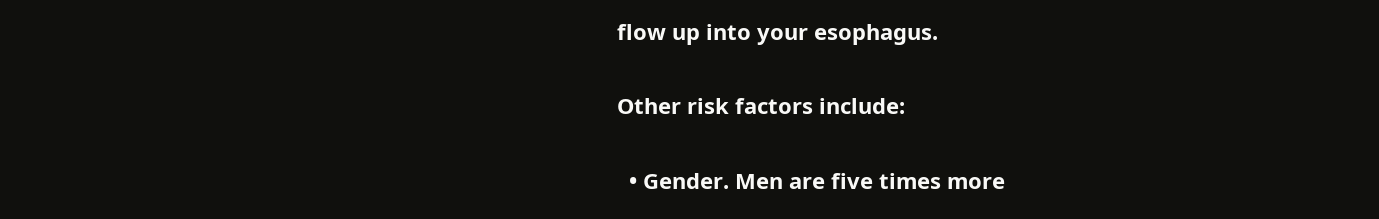flow up into your esophagus.

Other risk factors include:

  • Gender. Men are five times more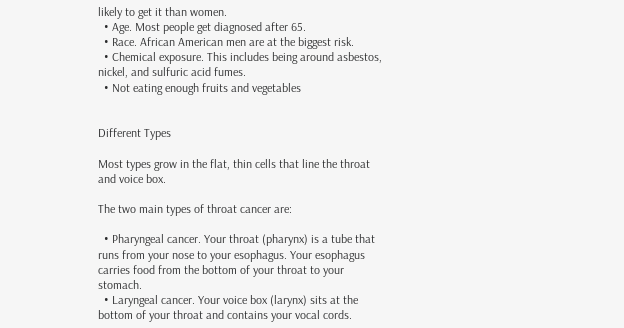likely to get it than women.
  • Age. Most people get diagnosed after 65.
  • Race. African American men are at the biggest risk.
  • Chemical exposure. This includes being around asbestos, nickel, and sulfuric acid fumes.
  • Not eating enough fruits and vegetables


Different Types

Most types grow in the flat, thin cells that line the throat and voice box.

The two main types of throat cancer are:

  • Pharyngeal cancer. Your throat (pharynx) is a tube that runs from your nose to your esophagus. Your esophagus carries food from the bottom of your throat to your stomach.
  • Laryngeal cancer. Your voice box (larynx) sits at the bottom of your throat and contains your vocal cords.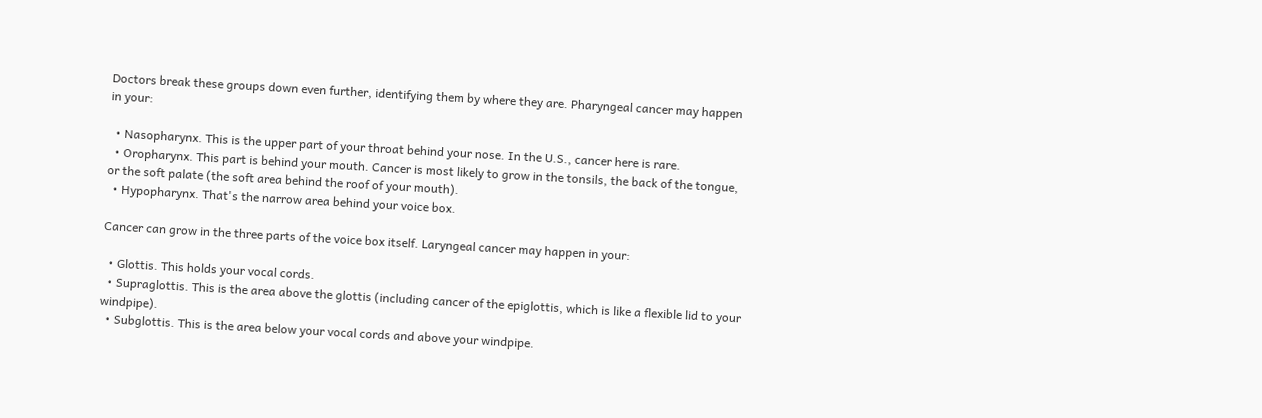Doctors break these groups down even further, identifying them by where they are. Pharyngeal cancer may happen in your:

  • Nasopharynx. This is the upper part of your throat behind your nose. In the U.S., cancer here is rare.
  • Oropharynx. This part is behind your mouth. Cancer is most likely to grow in the tonsils, the back of the tongue, or the soft palate (the soft area behind the roof of your mouth).
  • Hypopharynx. That's the narrow area behind your voice box.

Cancer can grow in the three parts of the voice box itself. Laryngeal cancer may happen in your:

  • Glottis. This holds your vocal cords.
  • Supraglottis. This is the area above the glottis (including cancer of the epiglottis, which is like a flexible lid to your windpipe).
  • Subglottis. This is the area below your vocal cords and above your windpipe.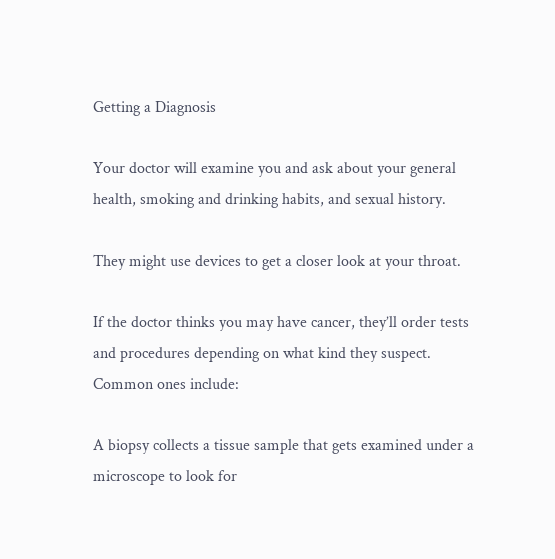Getting a Diagnosis

Your doctor will examine you and ask about your general health, smoking and drinking habits, and sexual history.

They might use devices to get a closer look at your throat.

If the doctor thinks you may have cancer, they’ll order tests and procedures depending on what kind they suspect. Common ones include:

A biopsy collects a tissue sample that gets examined under a microscope to look for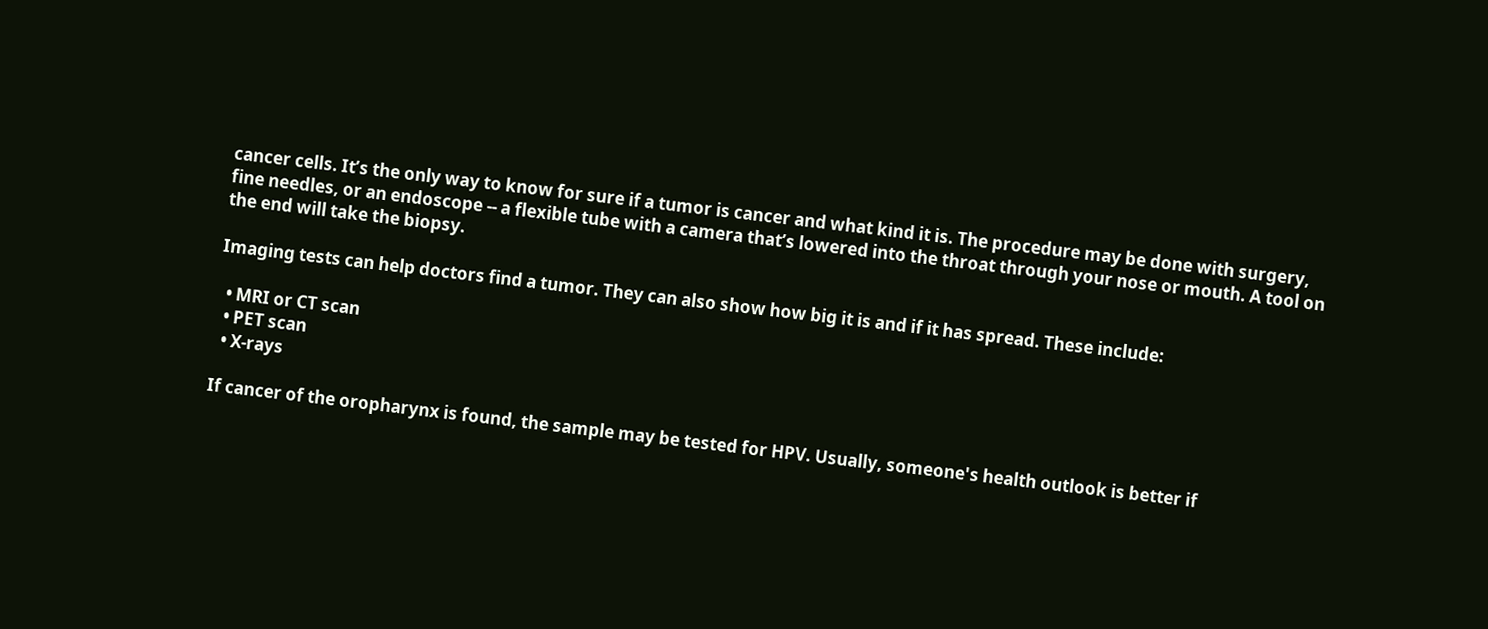cancer cells. It’s the only way to know for sure if a tumor is cancer and what kind it is. The procedure may be done with surgery, fine needles, or an endoscope -- a flexible tube with a camera that’s lowered into the throat through your nose or mouth. A tool on the end will take the biopsy.

Imaging tests can help doctors find a tumor. They can also show how big it is and if it has spread. These include:

  • MRI or CT scan
  • PET scan
  • X-rays

If cancer of the oropharynx is found, the sample may be tested for HPV. Usually, someone's health outlook is better if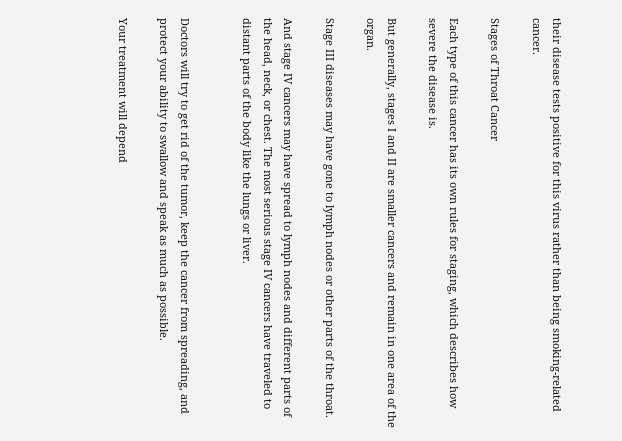their disease tests positive for this virus rather than being smoking-related cancer.

Stages of Throat Cancer

Each type of this cancer has its own rules for staging, which describes how severe the disease is.

But generally, stages I and II are smaller cancers and remain in one area of the organ.

Stage III diseases may have gone to lymph nodes or other parts of the throat.

And stage IV cancers may have spread to lymph nodes and different parts of the head, neck, or chest. The most serious stage IV cancers have traveled to distant parts of the body like the lungs or liver.


Doctors will try to get rid of the tumor, keep the cancer from spreading, and protect your ability to swallow and speak as much as possible.

Your treatment will depend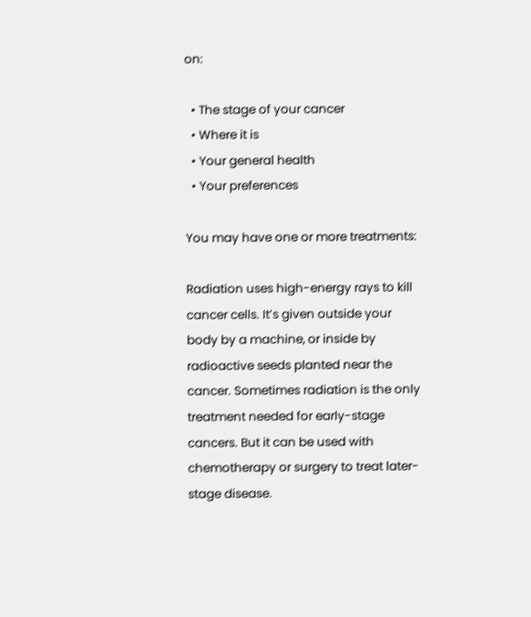on:

  • The stage of your cancer
  • Where it is
  • Your general health
  • Your preferences

You may have one or more treatments:

Radiation uses high-energy rays to kill cancer cells. It’s given outside your body by a machine, or inside by radioactive seeds planted near the cancer. Sometimes radiation is the only treatment needed for early-stage cancers. But it can be used with chemotherapy or surgery to treat later-stage disease.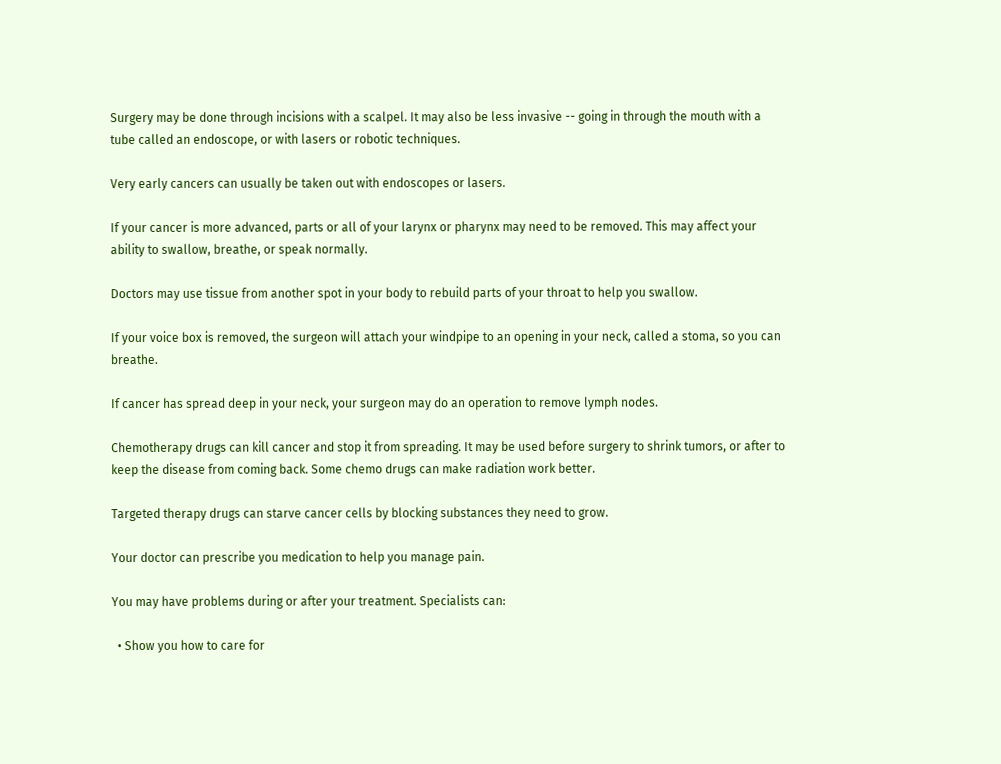Surgery may be done through incisions with a scalpel. It may also be less invasive -- going in through the mouth with a tube called an endoscope, or with lasers or robotic techniques.

Very early cancers can usually be taken out with endoscopes or lasers.

If your cancer is more advanced, parts or all of your larynx or pharynx may need to be removed. This may affect your ability to swallow, breathe, or speak normally.

Doctors may use tissue from another spot in your body to rebuild parts of your throat to help you swallow.

If your voice box is removed, the surgeon will attach your windpipe to an opening in your neck, called a stoma, so you can breathe.

If cancer has spread deep in your neck, your surgeon may do an operation to remove lymph nodes.

Chemotherapy drugs can kill cancer and stop it from spreading. It may be used before surgery to shrink tumors, or after to keep the disease from coming back. Some chemo drugs can make radiation work better.

Targeted therapy drugs can starve cancer cells by blocking substances they need to grow.

Your doctor can prescribe you medication to help you manage pain.

You may have problems during or after your treatment. Specialists can:

  • Show you how to care for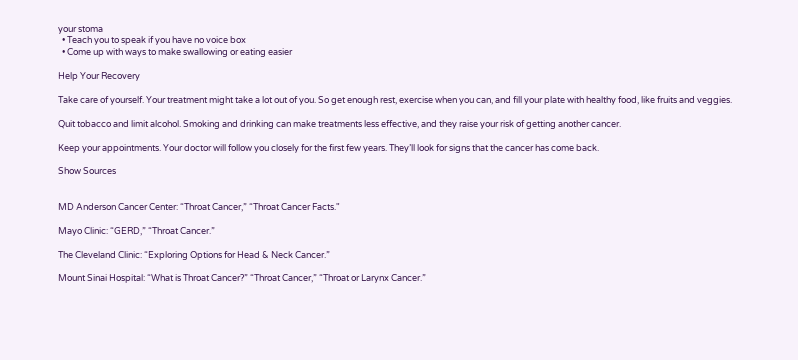your stoma
  • Teach you to speak if you have no voice box
  • Come up with ways to make swallowing or eating easier

Help Your Recovery

Take care of yourself. Your treatment might take a lot out of you. So get enough rest, exercise when you can, and fill your plate with healthy food, like fruits and veggies.

Quit tobacco and limit alcohol. Smoking and drinking can make treatments less effective, and they raise your risk of getting another cancer.

Keep your appointments. Your doctor will follow you closely for the first few years. They’ll look for signs that the cancer has come back.

Show Sources


MD Anderson Cancer Center: “Throat Cancer,” “Throat Cancer Facts."

Mayo Clinic: “GERD,” “Throat Cancer.”

The Cleveland Clinic: “Exploring Options for Head & Neck Cancer.”

Mount Sinai Hospital: “What is Throat Cancer?” “Throat Cancer,” “Throat or Larynx Cancer.”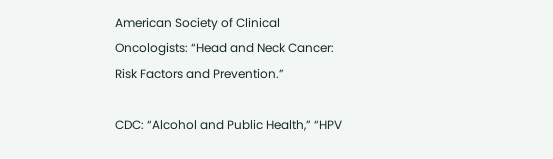American Society of Clinical Oncologists: “Head and Neck Cancer: Risk Factors and Prevention.”

CDC: “Alcohol and Public Health,” “HPV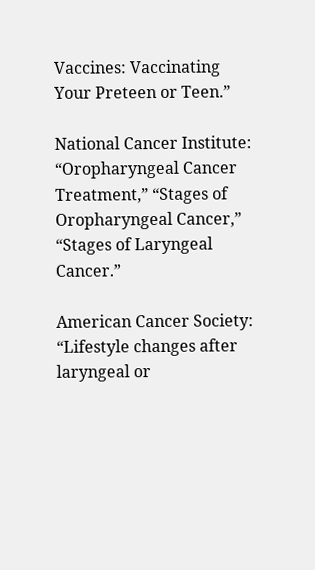Vaccines: Vaccinating Your Preteen or Teen.”

National Cancer Institute: “Oropharyngeal Cancer Treatment,” “Stages of Oropharyngeal Cancer,” “Stages of Laryngeal Cancer.”

American Cancer Society: “Lifestyle changes after laryngeal or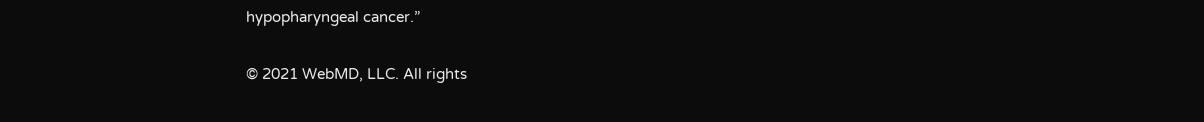hypopharyngeal cancer.”

© 2021 WebMD, LLC. All rights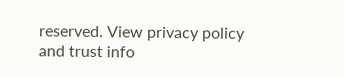reserved. View privacy policy and trust info